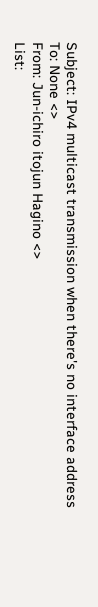Subject: IPv4 multicast transmission when there's no interface address
To: None <>
From: Jun-ichiro itojun Hagino <>
List: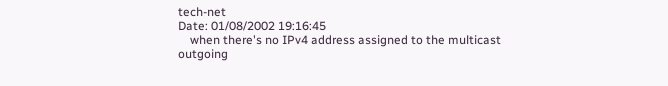tech-net
Date: 01/08/2002 19:16:45
    when there's no IPv4 address assigned to the multicast outgoing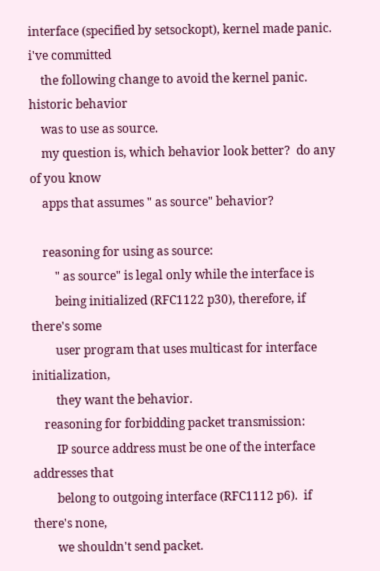interface (specified by setsockopt), kernel made panic.  i've committed
    the following change to avoid the kernel panic.  historic behavior
    was to use as source.
    my question is, which behavior look better?  do any of you know
    apps that assumes " as source" behavior?

    reasoning for using as source:
        " as source" is legal only while the interface is
        being initialized (RFC1122 p30), therefore, if there's some
        user program that uses multicast for interface initialization,
        they want the behavior.
    reasoning for forbidding packet transmission:
        IP source address must be one of the interface addresses that
        belong to outgoing interface (RFC1112 p6).  if there's none,
        we shouldn't send packet.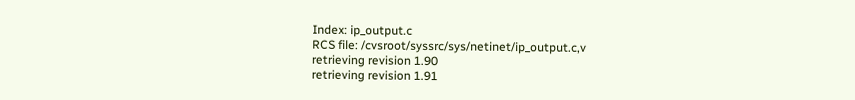Index: ip_output.c
RCS file: /cvsroot/syssrc/sys/netinet/ip_output.c,v
retrieving revision 1.90
retrieving revision 1.91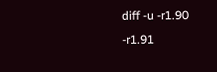diff -u -r1.90 -r1.91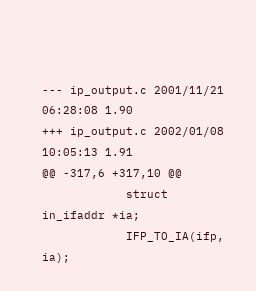--- ip_output.c 2001/11/21 06:28:08 1.90
+++ ip_output.c 2002/01/08 10:05:13 1.91
@@ -317,6 +317,10 @@
            struct in_ifaddr *ia;
            IFP_TO_IA(ifp, ia);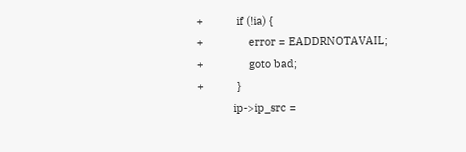+           if (!ia) {
+               error = EADDRNOTAVAIL;
+               goto bad;
+           }
            ip->ip_src =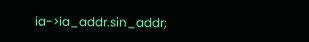ia->ia_addr.sin_addr;